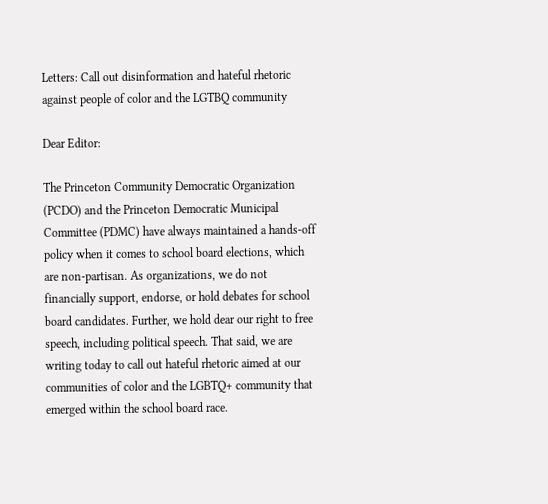Letters: Call out disinformation and hateful rhetoric against people of color and the LGTBQ community

Dear Editor:

The Princeton Community Democratic Organization (PCDO) and the Princeton Democratic Municipal Committee (PDMC) have always maintained a hands-off policy when it comes to school board elections, which are non-partisan. As organizations, we do not financially support, endorse, or hold debates for school board candidates. Further, we hold dear our right to free speech, including political speech. That said, we are writing today to call out hateful rhetoric aimed at our communities of color and the LGBTQ+ community that emerged within the school board race.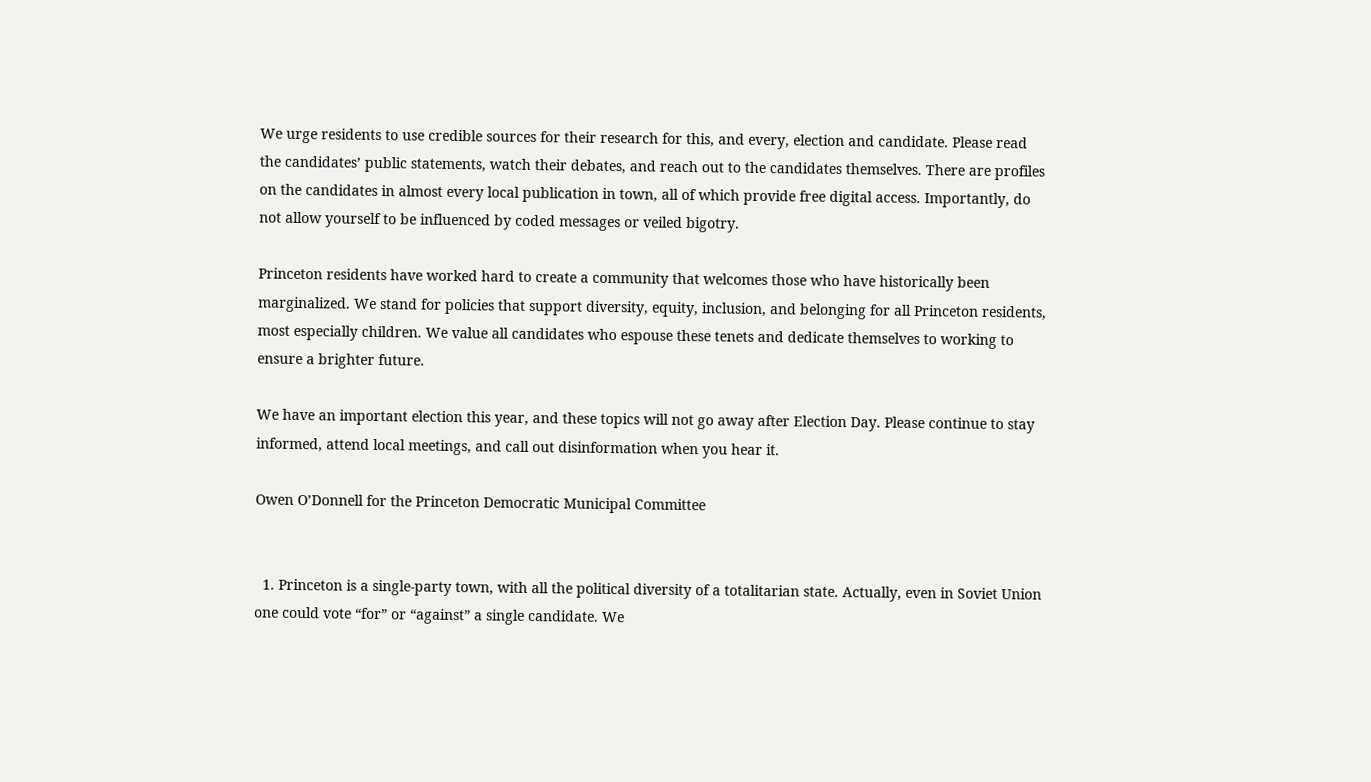We urge residents to use credible sources for their research for this, and every, election and candidate. Please read the candidates’ public statements, watch their debates, and reach out to the candidates themselves. There are profiles on the candidates in almost every local publication in town, all of which provide free digital access. Importantly, do not allow yourself to be influenced by coded messages or veiled bigotry.

Princeton residents have worked hard to create a community that welcomes those who have historically been marginalized. We stand for policies that support diversity, equity, inclusion, and belonging for all Princeton residents, most especially children. We value all candidates who espouse these tenets and dedicate themselves to working to ensure a brighter future.

We have an important election this year, and these topics will not go away after Election Day. Please continue to stay informed, attend local meetings, and call out disinformation when you hear it.

Owen O’Donnell for the Princeton Democratic Municipal Committee


  1. Princeton is a single-party town, with all the political diversity of a totalitarian state. Actually, even in Soviet Union one could vote “for” or “against” a single candidate. We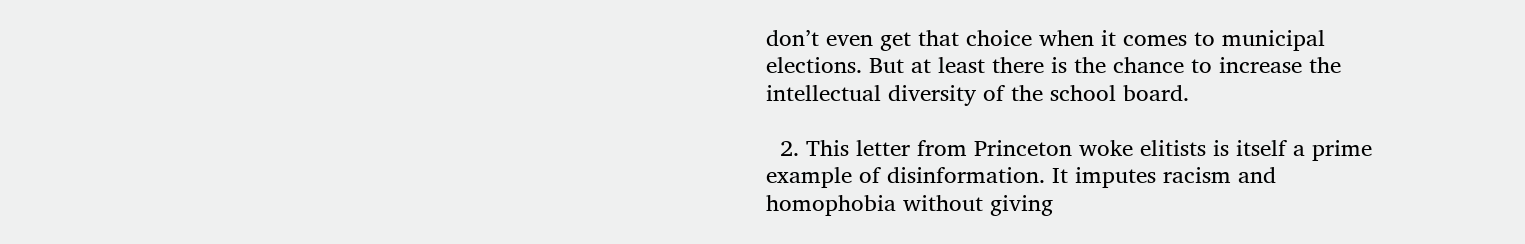don’t even get that choice when it comes to municipal elections. But at least there is the chance to increase the intellectual diversity of the school board.

  2. This letter from Princeton woke elitists is itself a prime example of disinformation. It imputes racism and homophobia without giving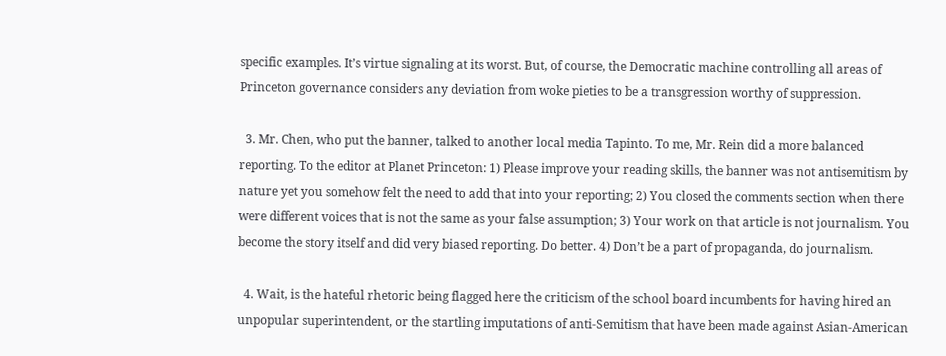specific examples. It’s virtue signaling at its worst. But, of course, the Democratic machine controlling all areas of Princeton governance considers any deviation from woke pieties to be a transgression worthy of suppression.

  3. Mr. Chen, who put the banner, talked to another local media Tapinto. To me, Mr. Rein did a more balanced reporting. To the editor at Planet Princeton: 1) Please improve your reading skills, the banner was not antisemitism by nature yet you somehow felt the need to add that into your reporting; 2) You closed the comments section when there were different voices that is not the same as your false assumption; 3) Your work on that article is not journalism. You become the story itself and did very biased reporting. Do better. 4) Don’t be a part of propaganda, do journalism.

  4. Wait, is the hateful rhetoric being flagged here the criticism of the school board incumbents for having hired an unpopular superintendent, or the startling imputations of anti-Semitism that have been made against Asian-American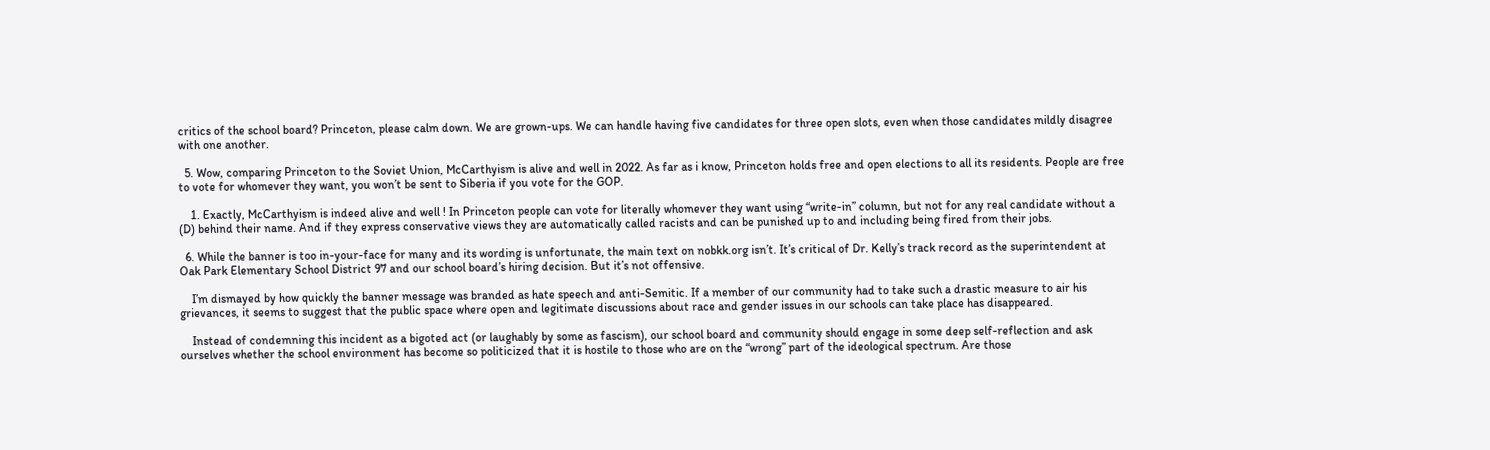critics of the school board? Princeton, please calm down. We are grown-ups. We can handle having five candidates for three open slots, even when those candidates mildly disagree with one another.

  5. Wow, comparing Princeton to the Soviet Union, McCarthyism is alive and well in 2022. As far as i know, Princeton holds free and open elections to all its residents. People are free to vote for whomever they want, you won’t be sent to Siberia if you vote for the GOP.

    1. Exactly, McCarthyism is indeed alive and well ! In Princeton people can vote for literally whomever they want using “write-in” column, but not for any real candidate without a (D) behind their name. And if they express conservative views they are automatically called racists and can be punished up to and including being fired from their jobs.

  6. While the banner is too in-your-face for many and its wording is unfortunate, the main text on nobkk.org isn’t. It’s critical of Dr. Kelly’s track record as the superintendent at Oak Park Elementary School District 97 and our school board’s hiring decision. But it’s not offensive.

    I’m dismayed by how quickly the banner message was branded as hate speech and anti-Semitic. If a member of our community had to take such a drastic measure to air his grievances, it seems to suggest that the public space where open and legitimate discussions about race and gender issues in our schools can take place has disappeared.

    Instead of condemning this incident as a bigoted act (or laughably by some as fascism), our school board and community should engage in some deep self-reflection and ask ourselves whether the school environment has become so politicized that it is hostile to those who are on the “wrong” part of the ideological spectrum. Are those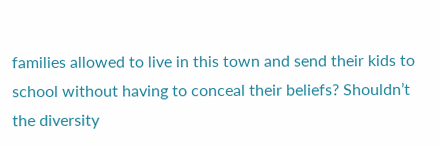families allowed to live in this town and send their kids to school without having to conceal their beliefs? Shouldn’t the diversity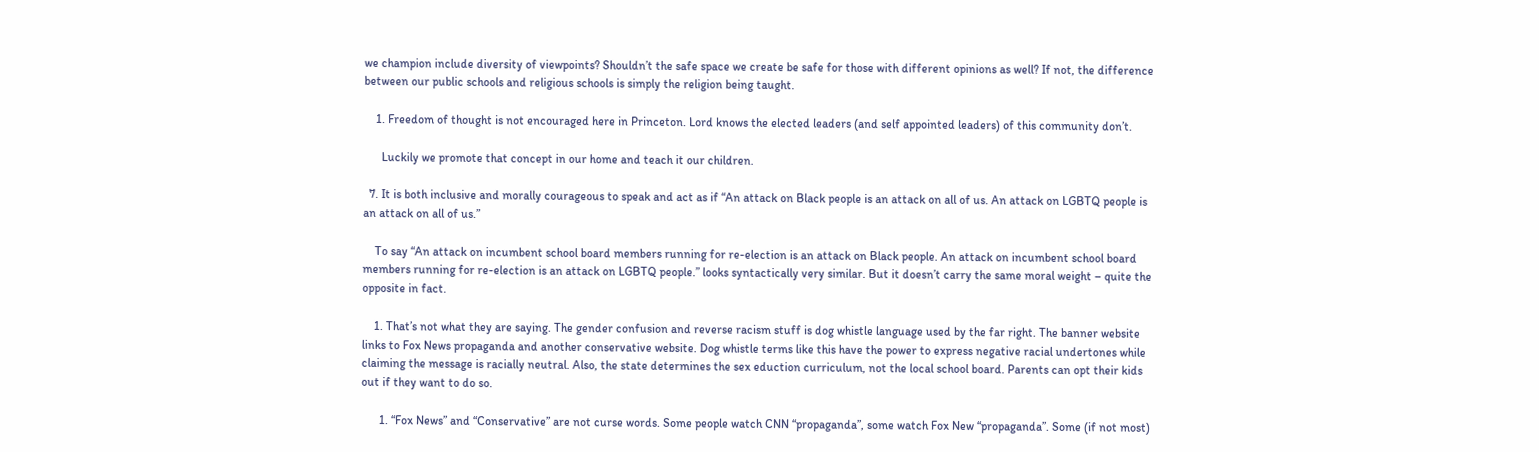we champion include diversity of viewpoints? Shouldn’t the safe space we create be safe for those with different opinions as well? If not, the difference between our public schools and religious schools is simply the religion being taught.

    1. Freedom of thought is not encouraged here in Princeton. Lord knows the elected leaders (and self appointed leaders) of this community don’t.

      Luckily we promote that concept in our home and teach it our children.

  7. It is both inclusive and morally courageous to speak and act as if “An attack on Black people is an attack on all of us. An attack on LGBTQ people is an attack on all of us.”

    To say “An attack on incumbent school board members running for re-election is an attack on Black people. An attack on incumbent school board members running for re-election is an attack on LGBTQ people.” looks syntactically very similar. But it doesn’t carry the same moral weight – quite the opposite in fact.

    1. That’s not what they are saying. The gender confusion and reverse racism stuff is dog whistle language used by the far right. The banner website links to Fox News propaganda and another conservative website. Dog whistle terms like this have the power to express negative racial undertones while claiming the message is racially neutral. Also, the state determines the sex eduction curriculum, not the local school board. Parents can opt their kids out if they want to do so.

      1. “Fox News” and “Conservative” are not curse words. Some people watch CNN “propaganda”, some watch Fox New “propaganda”. Some (if not most)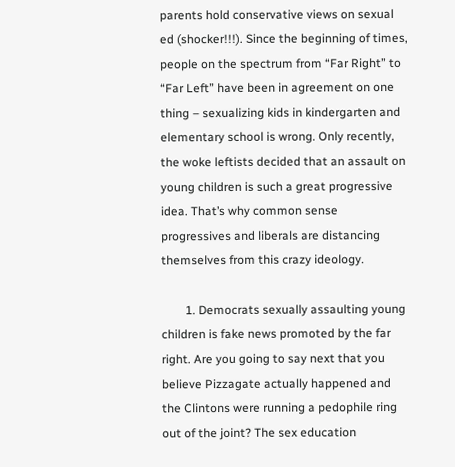parents hold conservative views on sexual ed (shocker!!!). Since the beginning of times, people on the spectrum from “Far Right” to “Far Left” have been in agreement on one thing – sexualizing kids in kindergarten and elementary school is wrong. Only recently, the woke leftists decided that an assault on young children is such a great progressive idea. That’s why common sense progressives and liberals are distancing themselves from this crazy ideology.

        1. Democrats sexually assaulting young children is fake news promoted by the far right. Are you going to say next that you believe Pizzagate actually happened and the Clintons were running a pedophile ring out of the joint? The sex education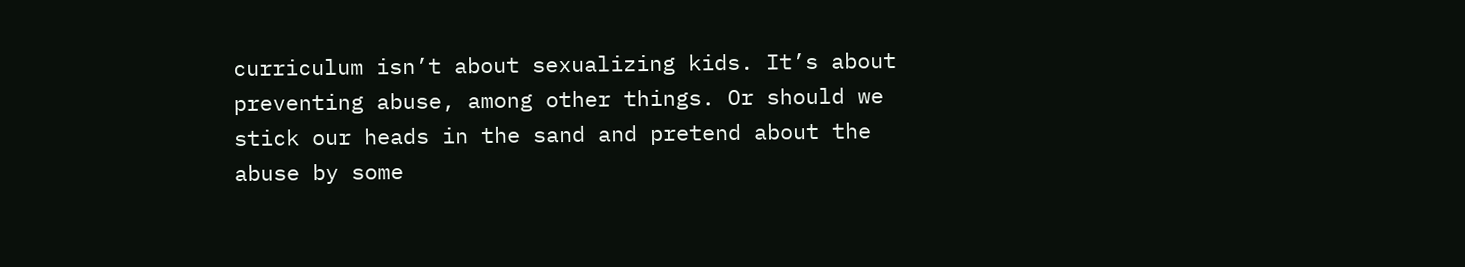curriculum isn’t about sexualizing kids. It’s about preventing abuse, among other things. Or should we stick our heads in the sand and pretend about the abuse by some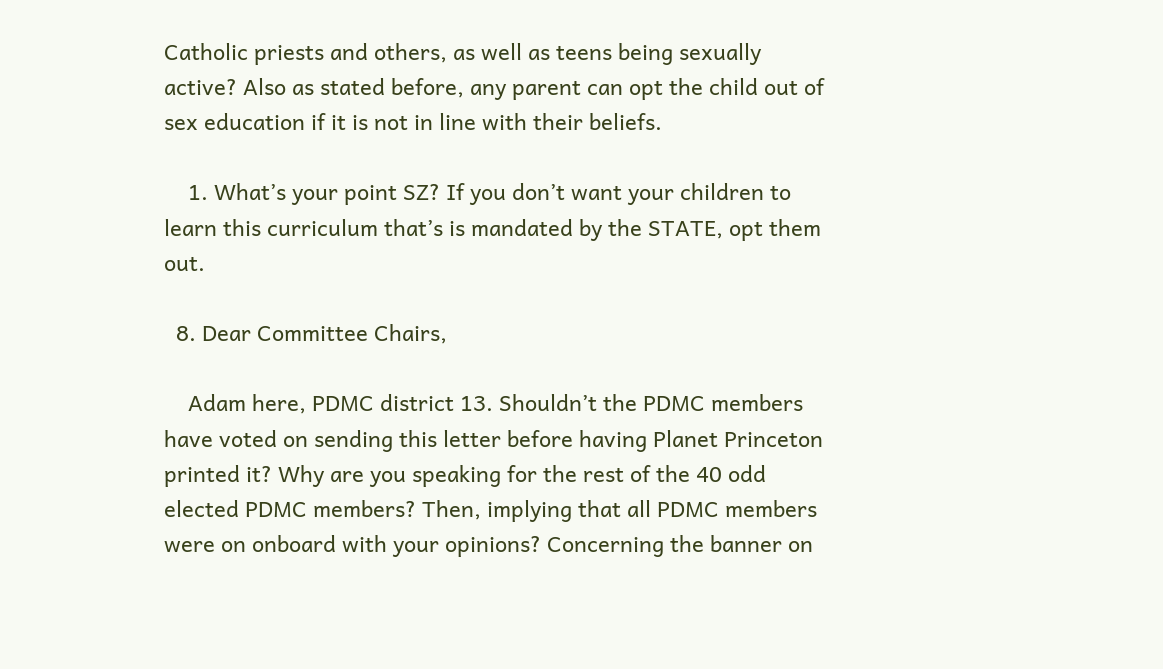Catholic priests and others, as well as teens being sexually active? Also as stated before, any parent can opt the child out of sex education if it is not in line with their beliefs.

    1. What’s your point SZ? If you don’t want your children to learn this curriculum that’s is mandated by the STATE, opt them out.

  8. Dear Committee Chairs,

    Adam here, PDMC district 13. Shouldn’t the PDMC members have voted on sending this letter before having Planet Princeton printed it? Why are you speaking for the rest of the 40 odd elected PDMC members? Then, implying that all PDMC members were on onboard with your opinions? Concerning the banner on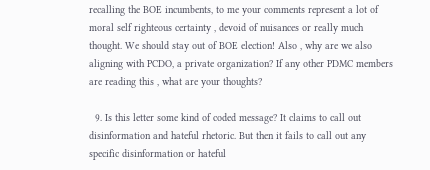recalling the BOE incumbents, to me your comments represent a lot of moral self righteous certainty , devoid of nuisances or really much thought. We should stay out of BOE election! Also , why are we also aligning with PCDO, a private organization? If any other PDMC members are reading this , what are your thoughts?

  9. Is this letter some kind of coded message? It claims to call out disinformation and hateful rhetoric. But then it fails to call out any specific disinformation or hateful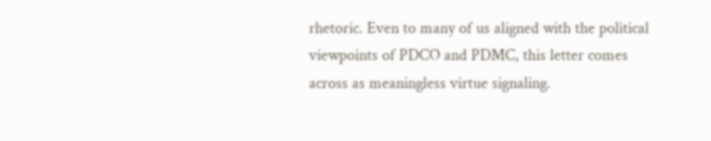rhetoric. Even to many of us aligned with the political viewpoints of PDCO and PDMC, this letter comes across as meaningless virtue signaling.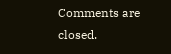Comments are closed.